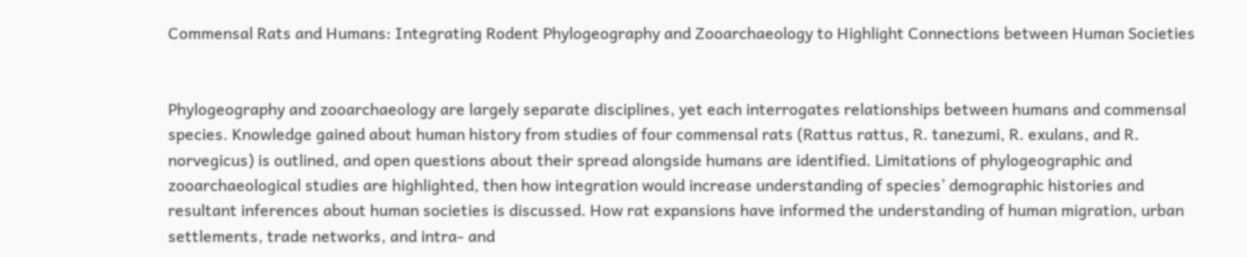Commensal Rats and Humans: Integrating Rodent Phylogeography and Zooarchaeology to Highlight Connections between Human Societies


Phylogeography and zooarchaeology are largely separate disciplines, yet each interrogates relationships between humans and commensal species. Knowledge gained about human history from studies of four commensal rats (Rattus rattus, R. tanezumi, R. exulans, and R. norvegicus) is outlined, and open questions about their spread alongside humans are identified. Limitations of phylogeographic and zooarchaeological studies are highlighted, then how integration would increase understanding of species’ demographic histories and resultant inferences about human societies is discussed. How rat expansions have informed the understanding of human migration, urban settlements, trade networks, and intra- and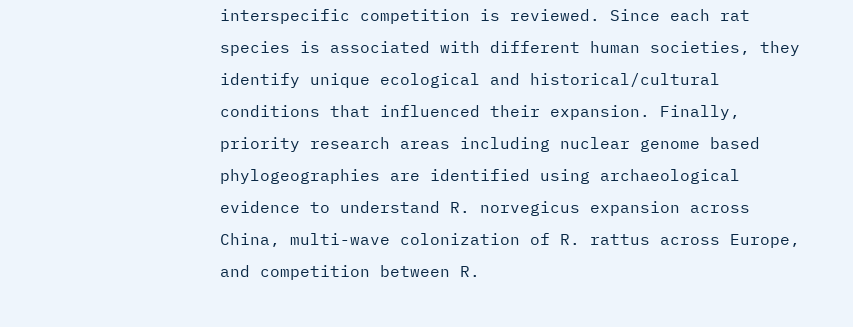interspecific competition is reviewed. Since each rat species is associated with different human societies, they identify unique ecological and historical/cultural conditions that influenced their expansion. Finally, priority research areas including nuclear genome based phylogeographies are identified using archaeological evidence to understand R. norvegicus expansion across China, multi-wave colonization of R. rattus across Europe, and competition between R.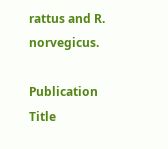rattus and R. norvegicus.

Publication Title